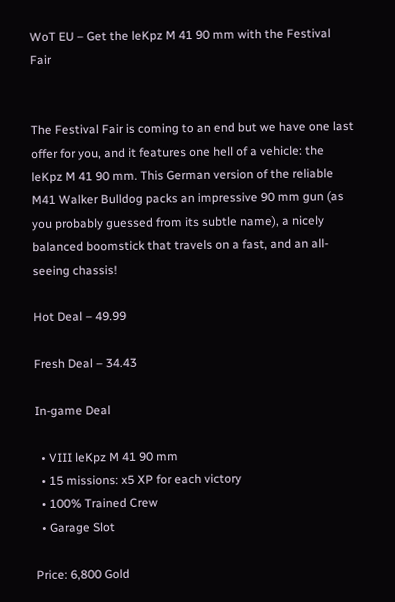WoT EU – Get the leKpz M 41 90 mm with the Festival Fair


The Festival Fair is coming to an end but we have one last offer for you, and it features one hell of a vehicle: the leKpz M 41 90 mm. This German version of the reliable M41 Walker Bulldog packs an impressive 90 mm gun (as you probably guessed from its subtle name), a nicely balanced boomstick that travels on a fast, and an all-seeing chassis!

Hot Deal – 49.99

Fresh Deal – 34.43

In-game Deal

  • VIII leKpz M 41 90 mm
  • 15 missions: x5 XP for each victory
  • 100% Trained Crew
  • Garage Slot

Price: 6,800 Gold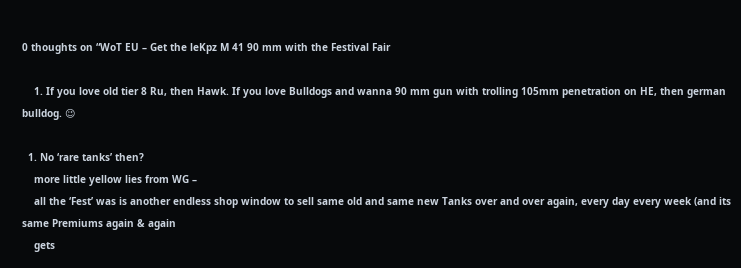0 thoughts on “WoT EU – Get the leKpz M 41 90 mm with the Festival Fair

    1. If you love old tier 8 Ru, then Hawk. If you love Bulldogs and wanna 90 mm gun with trolling 105mm penetration on HE, then german bulldog. 😉

  1. No ‘rare tanks’ then?
    more little yellow lies from WG –
    all the ‘Fest’ was is another endless shop window to sell same old and same new Tanks over and over again, every day every week (and its same Premiums again & again
    gets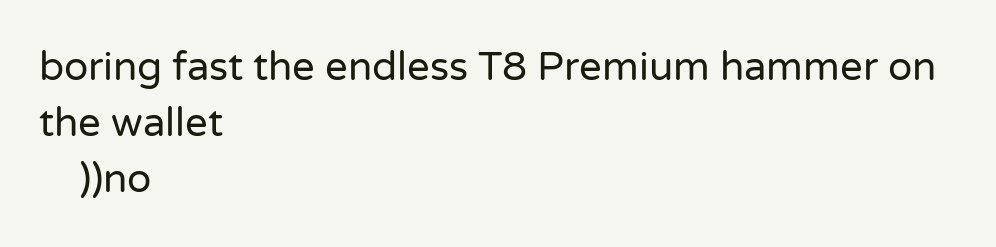boring fast the endless T8 Premium hammer on the wallet
    ))no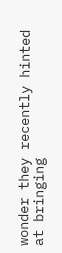wonder they recently hinted at bringing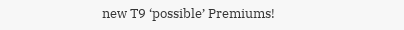new T9 ‘possible’ Premiums!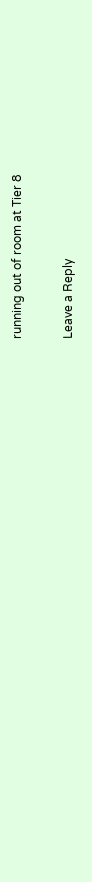running out of room at Tier 8

Leave a Reply